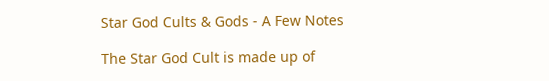Star God Cults & Gods - A Few Notes

The Star God Cult is made up of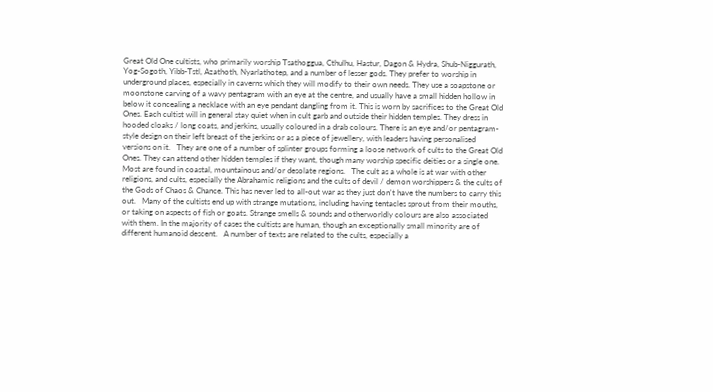Great Old One cultists, who primarily worship Tsathoggua, Cthulhu, Hastur, Dagon & Hydra, Shub-Niggurath, Yog-Sogoth, Yibb-Tstl, Azathoth, Nyarlathotep, and a number of lesser gods. They prefer to worship in underground places, especially in caverns which they will modify to their own needs. They use a soapstone or moonstone carving of a wavy pentagram with an eye at the centre, and usually have a small hidden hollow in below it concealing a necklace with an eye pendant dangling from it. This is worn by sacrifices to the Great Old Ones. Each cultist will in general stay quiet when in cult garb and outside their hidden temples. They dress in hooded cloaks / long coats, and jerkins, usually coloured in a drab colours. There is an eye and/or pentagram-style design on their left breast of the jerkins or as a piece of jewellery, with leaders having personalised versions on it.   They are one of a number of splinter groups forming a loose network of cults to the Great Old Ones. They can attend other hidden temples if they want, though many worship specific deities or a single one. Most are found in coastal, mountainous and/or desolate regions.   The cult as a whole is at war with other religions, and cults, especially the Abrahamic religions and the cults of devil / demon worshippers & the cults of the Gods of Chaos & Chance. This has never led to all-out war as they just don't have the numbers to carry this out.   Many of the cultists end up with strange mutations, including having tentacles sprout from their mouths, or taking on aspects of fish or goats. Strange smells & sounds and otherworldly colours are also associated with them. In the majority of cases the cultists are human, though an exceptionally small minority are of different humanoid descent.   A number of texts are related to the cults, especially a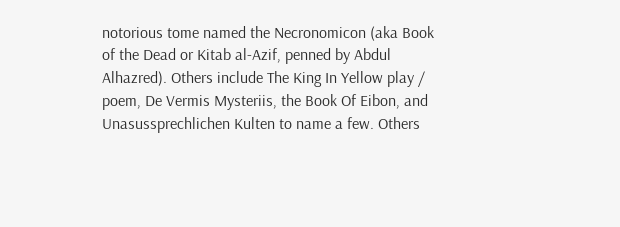notorious tome named the Necronomicon (aka Book of the Dead or Kitab al-Azif, penned by Abdul Alhazred). Others include The King In Yellow play / poem, De Vermis Mysteriis, the Book Of Eibon, and Unasussprechlichen Kulten to name a few. Others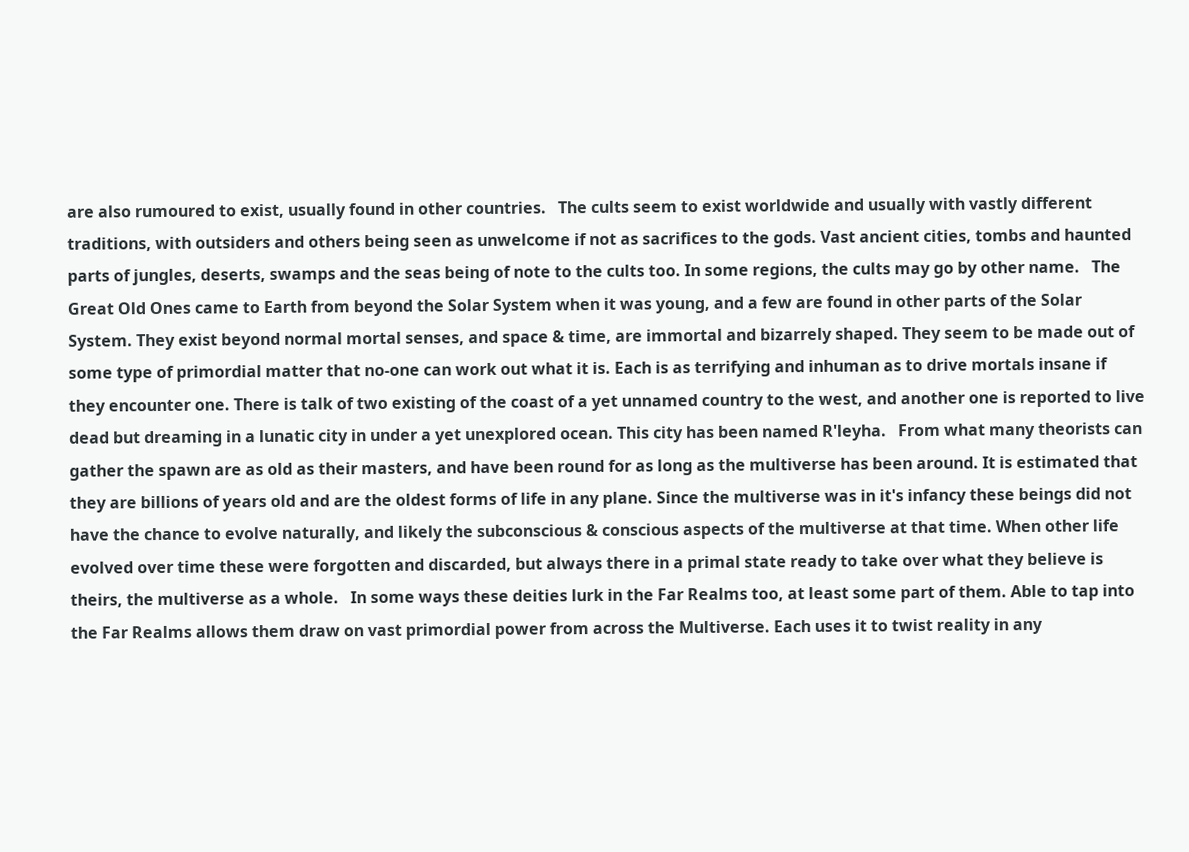are also rumoured to exist, usually found in other countries.   The cults seem to exist worldwide and usually with vastly different traditions, with outsiders and others being seen as unwelcome if not as sacrifices to the gods. Vast ancient cities, tombs and haunted parts of jungles, deserts, swamps and the seas being of note to the cults too. In some regions, the cults may go by other name.   The Great Old Ones came to Earth from beyond the Solar System when it was young, and a few are found in other parts of the Solar System. They exist beyond normal mortal senses, and space & time, are immortal and bizarrely shaped. They seem to be made out of some type of primordial matter that no-one can work out what it is. Each is as terrifying and inhuman as to drive mortals insane if they encounter one. There is talk of two existing of the coast of a yet unnamed country to the west, and another one is reported to live dead but dreaming in a lunatic city in under a yet unexplored ocean. This city has been named R'leyha.   From what many theorists can gather the spawn are as old as their masters, and have been round for as long as the multiverse has been around. It is estimated that they are billions of years old and are the oldest forms of life in any plane. Since the multiverse was in it's infancy these beings did not have the chance to evolve naturally, and likely the subconscious & conscious aspects of the multiverse at that time. When other life evolved over time these were forgotten and discarded, but always there in a primal state ready to take over what they believe is theirs, the multiverse as a whole.   In some ways these deities lurk in the Far Realms too, at least some part of them. Able to tap into the Far Realms allows them draw on vast primordial power from across the Multiverse. Each uses it to twist reality in any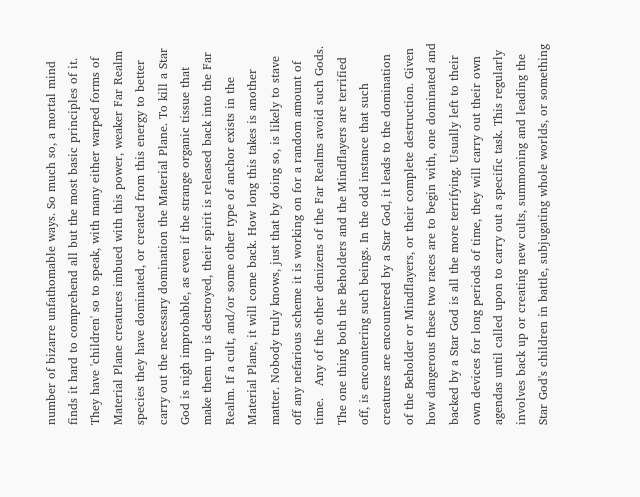number of bizarre unfathomable ways. So much so, a mortal mind finds it hard to comprehend all but the most basic principles of it. They have 'children' so to speak, with many either warped forms of Material Plane creatures imbued with this power, weaker Far Realm species they have dominated, or created from this energy to better carry out the necessary domination the Material Plane. To kill a Star God is nigh improbable, as even if the strange organic tissue that make them up is destroyed, their spirit is released back into the Far Realm. If a cult, and/or some other type of anchor exists in the Material Plane, it will come back. How long this takes is another matter. Nobody truly knows, just that by doing so, is likely to stave off any nefarious scheme it is working on for a random amount of time.   Any of the other denizens of the Far Realms avoid such Gods. The one thing both the Beholders and the Mindflayers are terrified off, is encountering such beings. In the odd instance that such creatures are encountered by a Star God, it leads to the domination of the Beholder or Mindflayers, or their complete destruction. Given how dangerous these two races are to begin with, one dominated and backed by a Star God is all the more terrifying. Usually left to their own devices for long periods of time, they will carry out their own agendas until called upon to carry out a specific task. This regularly involves back up or creating new cults, summoning and leading the Star God's children in battle, subjugating whole worlds, or something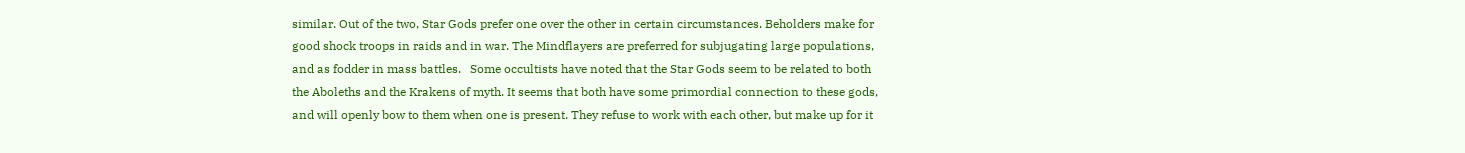similar. Out of the two, Star Gods prefer one over the other in certain circumstances. Beholders make for good shock troops in raids and in war. The Mindflayers are preferred for subjugating large populations, and as fodder in mass battles.   Some occultists have noted that the Star Gods seem to be related to both the Aboleths and the Krakens of myth. It seems that both have some primordial connection to these gods, and will openly bow to them when one is present. They refuse to work with each other, but make up for it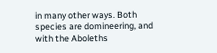in many other ways. Both species are domineering, and with the Aboleths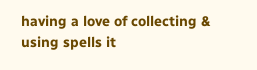having a love of collecting & using spells it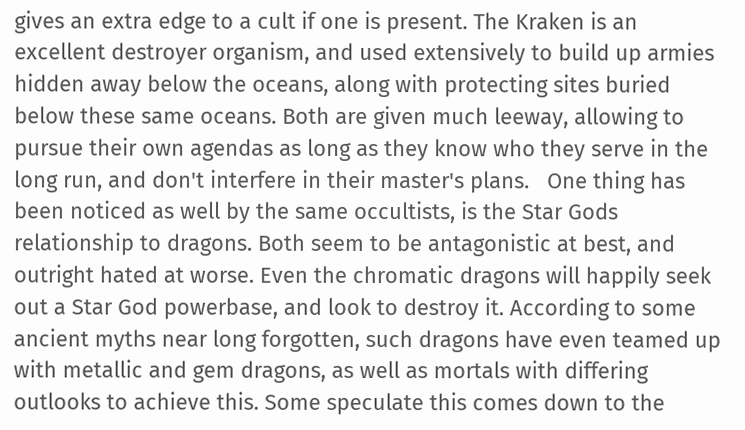gives an extra edge to a cult if one is present. The Kraken is an excellent destroyer organism, and used extensively to build up armies hidden away below the oceans, along with protecting sites buried below these same oceans. Both are given much leeway, allowing to pursue their own agendas as long as they know who they serve in the long run, and don't interfere in their master's plans.   One thing has been noticed as well by the same occultists, is the Star Gods relationship to dragons. Both seem to be antagonistic at best, and outright hated at worse. Even the chromatic dragons will happily seek out a Star God powerbase, and look to destroy it. According to some ancient myths near long forgotten, such dragons have even teamed up with metallic and gem dragons, as well as mortals with differing outlooks to achieve this. Some speculate this comes down to the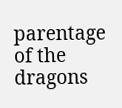parentage of the dragons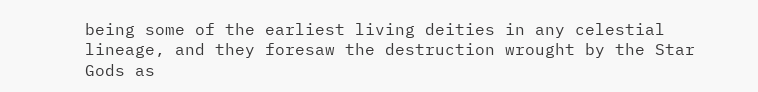being some of the earliest living deities in any celestial lineage, and they foresaw the destruction wrought by the Star Gods as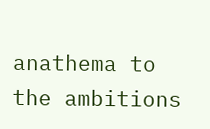anathema to the ambitions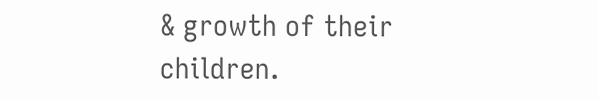& growth of their children.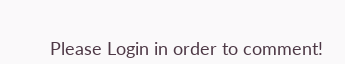Please Login in order to comment!